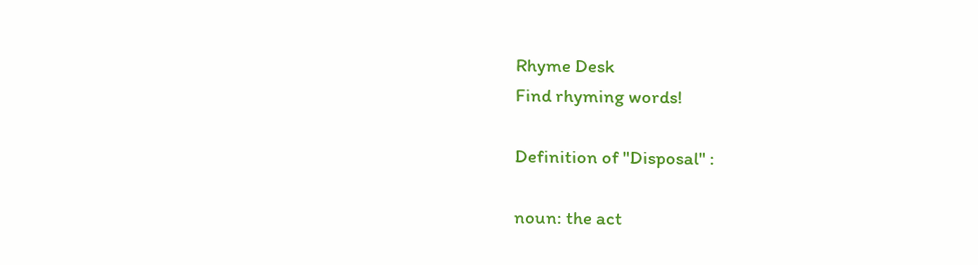Rhyme Desk
Find rhyming words!

Definition of "Disposal" :

noun: the act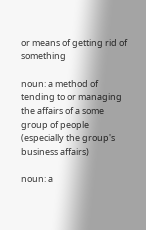or means of getting rid of something

noun: a method of tending to or managing the affairs of a some group of people (especially the group's business affairs)

noun: a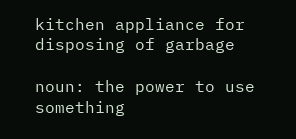kitchen appliance for disposing of garbage

noun: the power to use something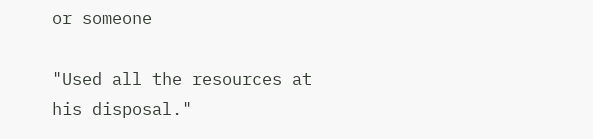or someone

"Used all the resources at his disposal."